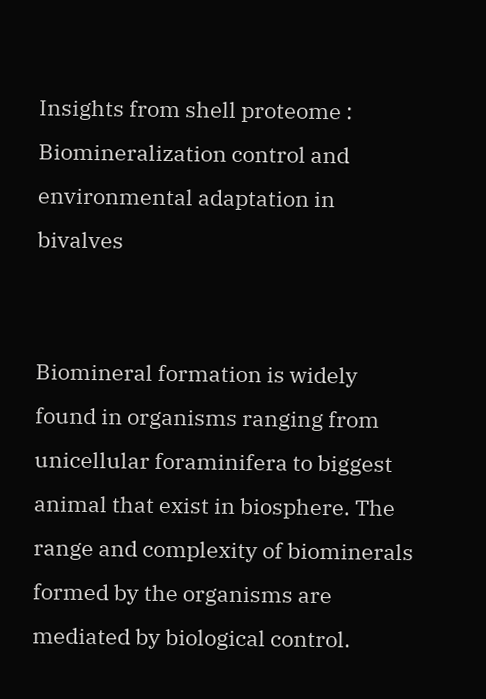Insights from shell proteome : Biomineralization control and environmental adaptation in bivalves


Biomineral formation is widely found in organisms ranging from unicellular foraminifera to biggest animal that exist in biosphere. The range and complexity of biominerals formed by the organisms are mediated by biological control.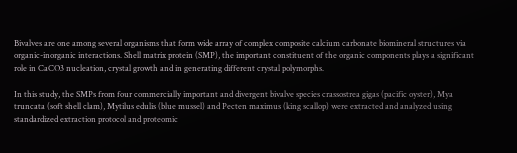Bivalves are one among several organisms that form wide array of complex composite calcium carbonate biomineral structures via organic-inorganic interactions. Shell matrix protein (SMP), the important constituent of the organic components plays a significant role in CaCO3 nucleation, crystal growth and in generating different crystal polymorphs.

In this study, the SMPs from four commercially important and divergent bivalve species crassostrea gigas (pacific oyster), Mya truncata (soft shell clam), Mytilus edulis (blue mussel) and Pecten maximus (king scallop) were extracted and analyzed using standardized extraction protocol and proteomic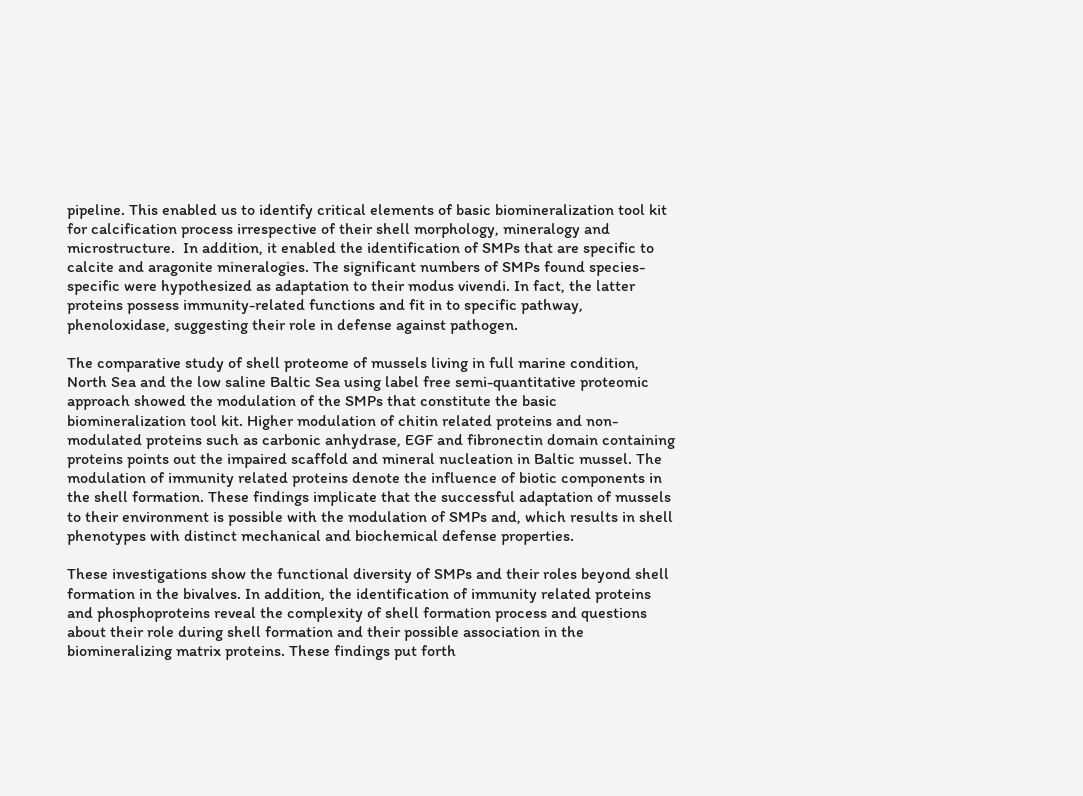pipeline. This enabled us to identify critical elements of basic biomineralization tool kit for calcification process irrespective of their shell morphology, mineralogy and microstructure.  In addition, it enabled the identification of SMPs that are specific to calcite and aragonite mineralogies. The significant numbers of SMPs found species-specific were hypothesized as adaptation to their modus vivendi. In fact, the latter proteins possess immunity-related functions and fit in to specific pathway, phenoloxidase, suggesting their role in defense against pathogen.

The comparative study of shell proteome of mussels living in full marine condition, North Sea and the low saline Baltic Sea using label free semi-quantitative proteomic approach showed the modulation of the SMPs that constitute the basic biomineralization tool kit. Higher modulation of chitin related proteins and non-modulated proteins such as carbonic anhydrase, EGF and fibronectin domain containing proteins points out the impaired scaffold and mineral nucleation in Baltic mussel. The modulation of immunity related proteins denote the influence of biotic components in the shell formation. These findings implicate that the successful adaptation of mussels to their environment is possible with the modulation of SMPs and, which results in shell phenotypes with distinct mechanical and biochemical defense properties.

These investigations show the functional diversity of SMPs and their roles beyond shell formation in the bivalves. In addition, the identification of immunity related proteins and phosphoproteins reveal the complexity of shell formation process and questions about their role during shell formation and their possible association in the biomineralizing matrix proteins. These findings put forth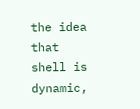the idea that shell is dynamic,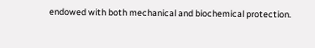endowed with both mechanical and biochemical protection.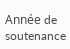Année de soutenance